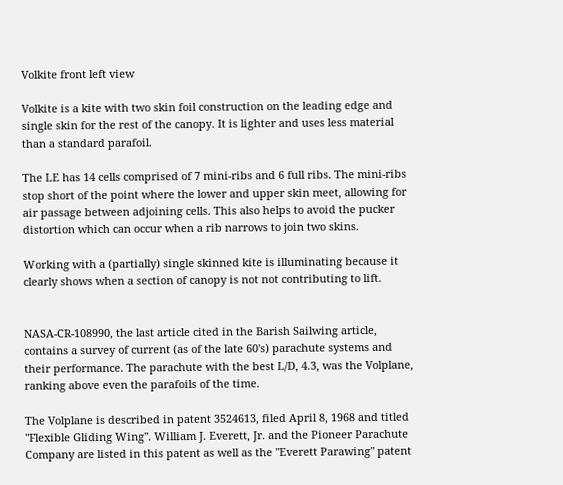Volkite front left view

Volkite is a kite with two skin foil construction on the leading edge and single skin for the rest of the canopy. It is lighter and uses less material than a standard parafoil.

The LE has 14 cells comprised of 7 mini-ribs and 6 full ribs. The mini-ribs stop short of the point where the lower and upper skin meet, allowing for air passage between adjoining cells. This also helps to avoid the pucker distortion which can occur when a rib narrows to join two skins.

Working with a (partially) single skinned kite is illuminating because it clearly shows when a section of canopy is not not contributing to lift.


NASA-CR-108990, the last article cited in the Barish Sailwing article, contains a survey of current (as of the late 60's) parachute systems and their performance. The parachute with the best L/D, 4.3, was the Volplane, ranking above even the parafoils of the time.

The Volplane is described in patent 3524613, filed April 8, 1968 and titled "Flexible Gliding Wing". William J. Everett, Jr. and the Pioneer Parachute Company are listed in this patent as well as the "Everett Parawing" patent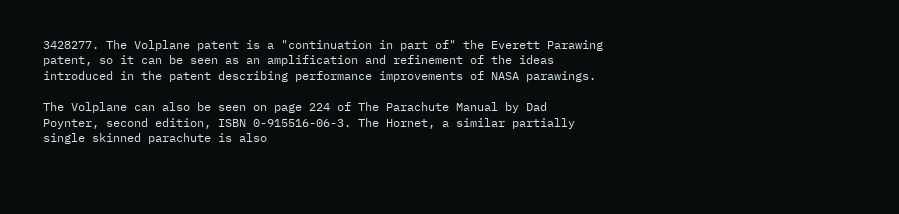3428277. The Volplane patent is a "continuation in part of" the Everett Parawing patent, so it can be seen as an amplification and refinement of the ideas introduced in the patent describing performance improvements of NASA parawings.

The Volplane can also be seen on page 224 of The Parachute Manual by Dad Poynter, second edition, ISBN 0-915516-06-3. The Hornet, a similar partially single skinned parachute is also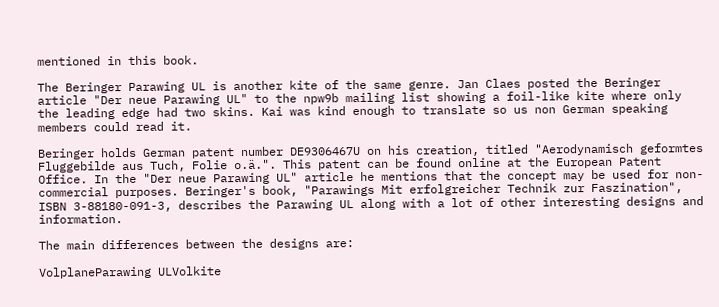mentioned in this book.

The Beringer Parawing UL is another kite of the same genre. Jan Claes posted the Beringer article "Der neue Parawing UL" to the npw9b mailing list showing a foil-like kite where only the leading edge had two skins. Kai was kind enough to translate so us non German speaking members could read it.

Beringer holds German patent number DE9306467U on his creation, titled "Aerodynamisch geformtes Fluggebilde aus Tuch, Folie o.ä.". This patent can be found online at the European Patent Office. In the "Der neue Parawing UL" article he mentions that the concept may be used for non-commercial purposes. Beringer's book, "Parawings Mit erfolgreicher Technik zur Faszination", ISBN 3-88180-091-3, describes the Parawing UL along with a lot of other interesting designs and information.

The main differences between the designs are:

VolplaneParawing ULVolkite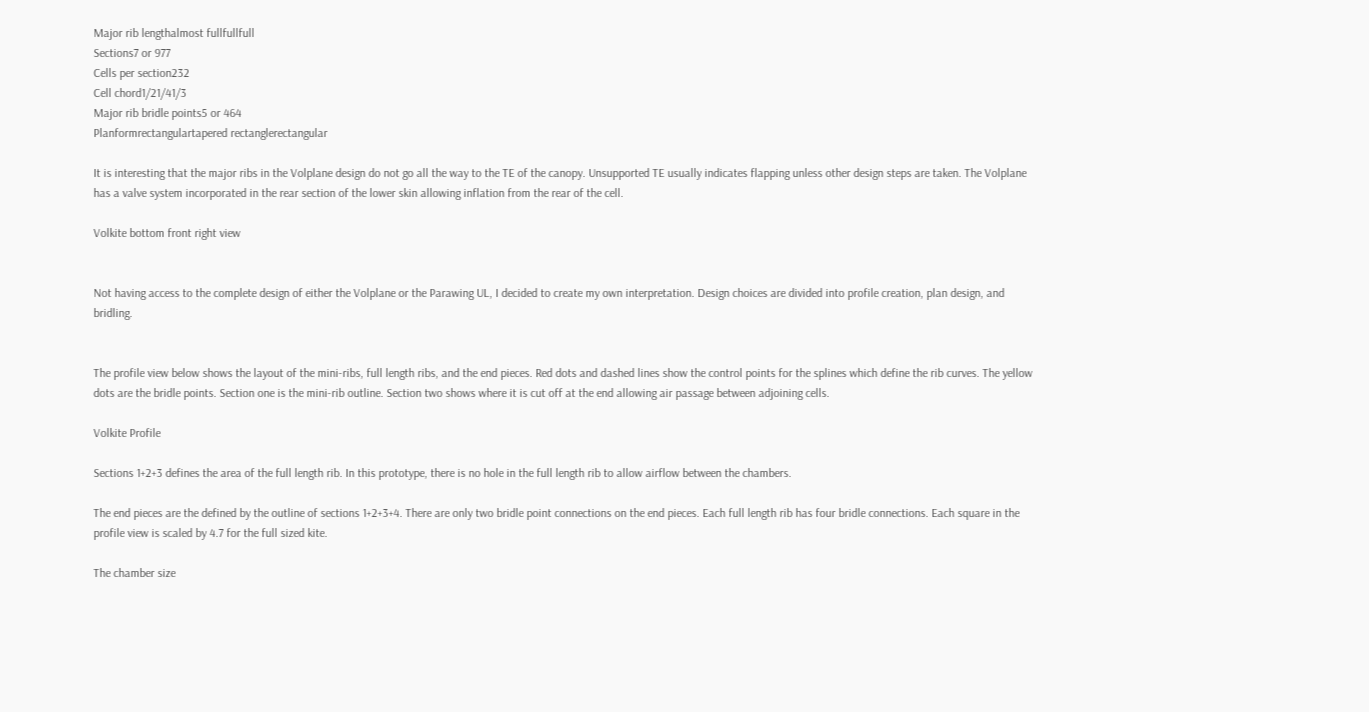Major rib lengthalmost fullfullfull
Sections7 or 977
Cells per section232
Cell chord1/21/41/3
Major rib bridle points5 or 464
Planformrectangulartapered rectanglerectangular

It is interesting that the major ribs in the Volplane design do not go all the way to the TE of the canopy. Unsupported TE usually indicates flapping unless other design steps are taken. The Volplane has a valve system incorporated in the rear section of the lower skin allowing inflation from the rear of the cell.

Volkite bottom front right view


Not having access to the complete design of either the Volplane or the Parawing UL, I decided to create my own interpretation. Design choices are divided into profile creation, plan design, and bridling.


The profile view below shows the layout of the mini-ribs, full length ribs, and the end pieces. Red dots and dashed lines show the control points for the splines which define the rib curves. The yellow dots are the bridle points. Section one is the mini-rib outline. Section two shows where it is cut off at the end allowing air passage between adjoining cells.

Volkite Profile

Sections 1+2+3 defines the area of the full length rib. In this prototype, there is no hole in the full length rib to allow airflow between the chambers.

The end pieces are the defined by the outline of sections 1+2+3+4. There are only two bridle point connections on the end pieces. Each full length rib has four bridle connections. Each square in the profile view is scaled by 4.7 for the full sized kite.

The chamber size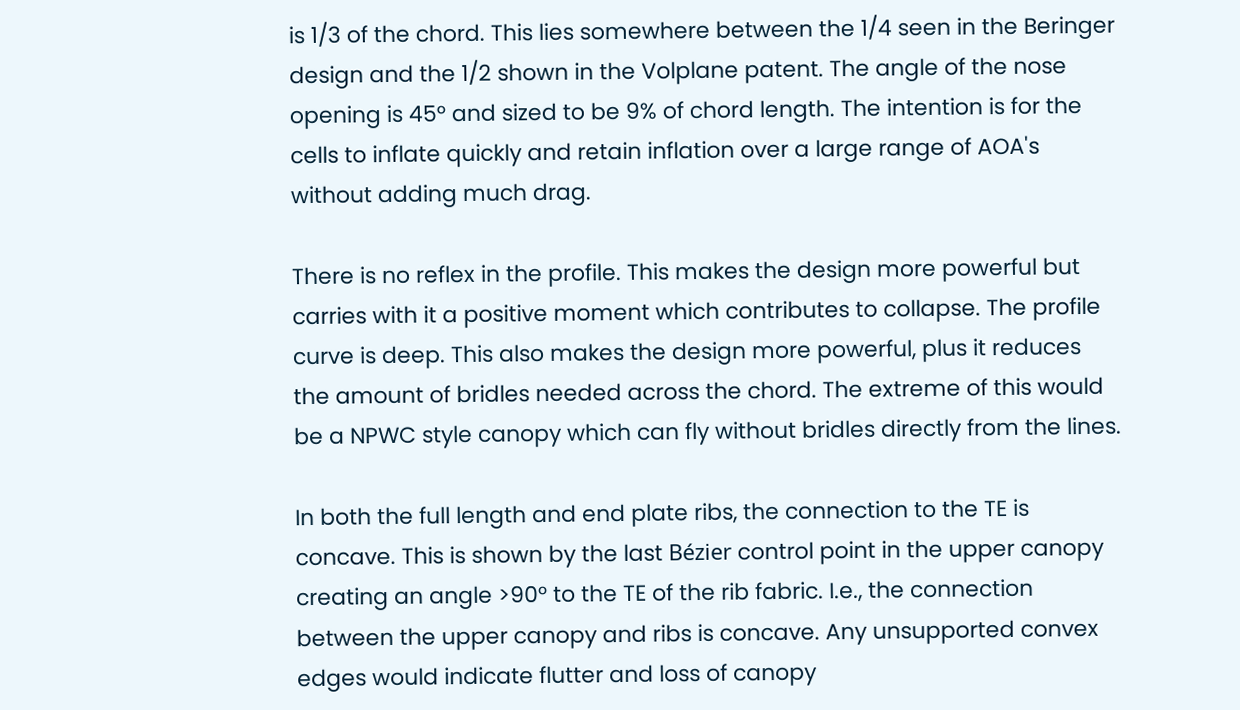is 1/3 of the chord. This lies somewhere between the 1/4 seen in the Beringer design and the 1/2 shown in the Volplane patent. The angle of the nose opening is 45° and sized to be 9% of chord length. The intention is for the cells to inflate quickly and retain inflation over a large range of AOA's without adding much drag.

There is no reflex in the profile. This makes the design more powerful but carries with it a positive moment which contributes to collapse. The profile curve is deep. This also makes the design more powerful, plus it reduces the amount of bridles needed across the chord. The extreme of this would be a NPWC style canopy which can fly without bridles directly from the lines.

In both the full length and end plate ribs, the connection to the TE is concave. This is shown by the last Bézier control point in the upper canopy creating an angle >90° to the TE of the rib fabric. I.e., the connection between the upper canopy and ribs is concave. Any unsupported convex edges would indicate flutter and loss of canopy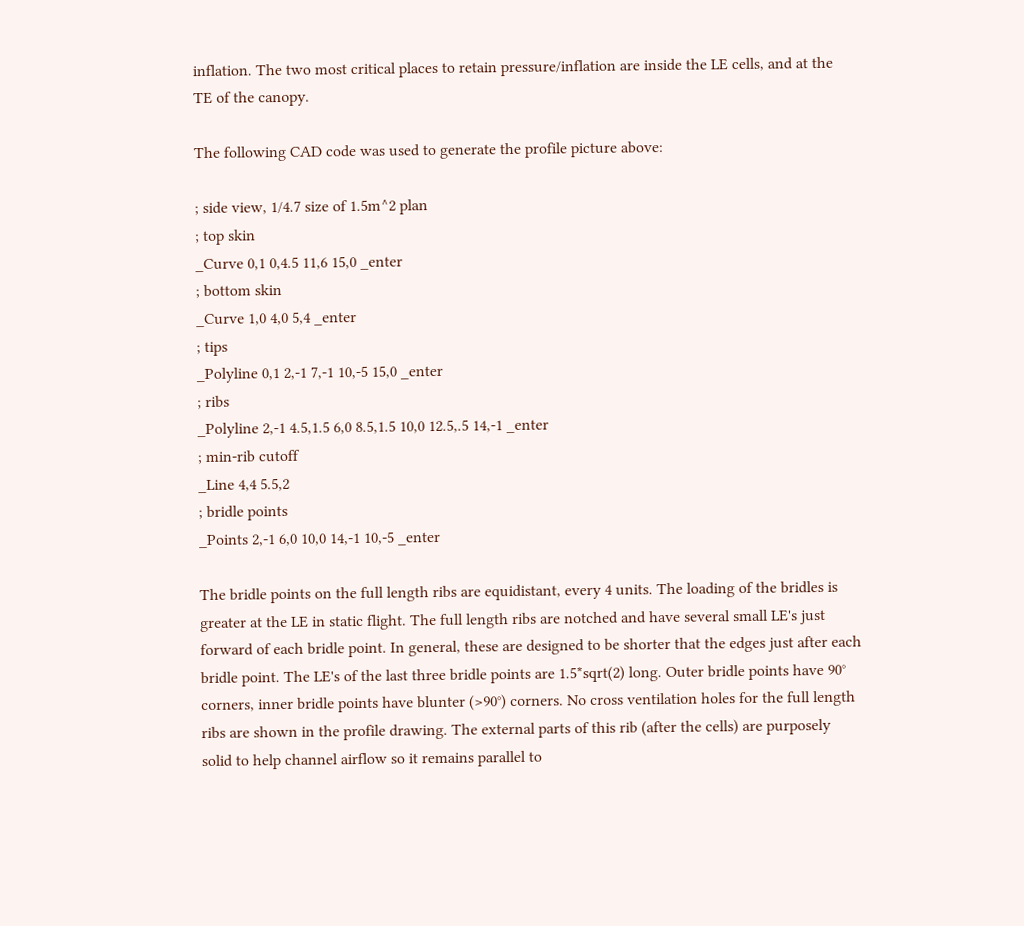inflation. The two most critical places to retain pressure/inflation are inside the LE cells, and at the TE of the canopy.

The following CAD code was used to generate the profile picture above:

; side view, 1/4.7 size of 1.5m^2 plan
; top skin
_Curve 0,1 0,4.5 11,6 15,0 _enter
; bottom skin
_Curve 1,0 4,0 5,4 _enter
; tips
_Polyline 0,1 2,-1 7,-1 10,-5 15,0 _enter
; ribs
_Polyline 2,-1 4.5,1.5 6,0 8.5,1.5 10,0 12.5,.5 14,-1 _enter
; min-rib cutoff
_Line 4,4 5.5,2
; bridle points
_Points 2,-1 6,0 10,0 14,-1 10,-5 _enter

The bridle points on the full length ribs are equidistant, every 4 units. The loading of the bridles is greater at the LE in static flight. The full length ribs are notched and have several small LE's just forward of each bridle point. In general, these are designed to be shorter that the edges just after each bridle point. The LE's of the last three bridle points are 1.5*sqrt(2) long. Outer bridle points have 90° corners, inner bridle points have blunter (>90°) corners. No cross ventilation holes for the full length ribs are shown in the profile drawing. The external parts of this rib (after the cells) are purposely solid to help channel airflow so it remains parallel to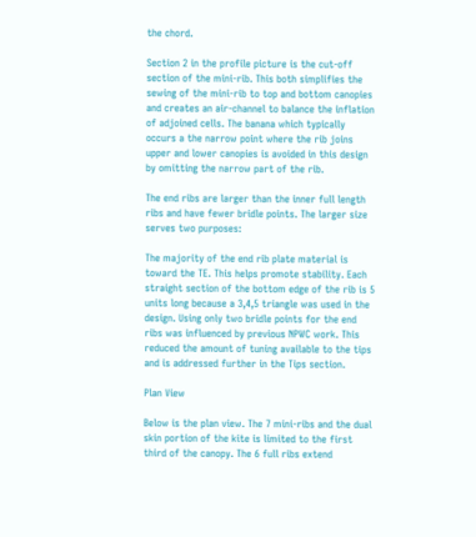the chord.

Section 2 in the profile picture is the cut-off section of the mini-rib. This both simplifies the sewing of the mini-rib to top and bottom canopies and creates an air-channel to balance the inflation of adjoined cells. The banana which typically occurs a the narrow point where the rib joins upper and lower canopies is avoided in this design by omitting the narrow part of the rib.

The end ribs are larger than the inner full length ribs and have fewer bridle points. The larger size serves two purposes:

The majority of the end rib plate material is toward the TE. This helps promote stability. Each straight section of the bottom edge of the rib is 5 units long because a 3,4,5 triangle was used in the design. Using only two bridle points for the end ribs was influenced by previous NPWC work. This reduced the amount of tuning available to the tips and is addressed further in the Tips section.

Plan View

Below is the plan view. The 7 mini-ribs and the dual skin portion of the kite is limited to the first third of the canopy. The 6 full ribs extend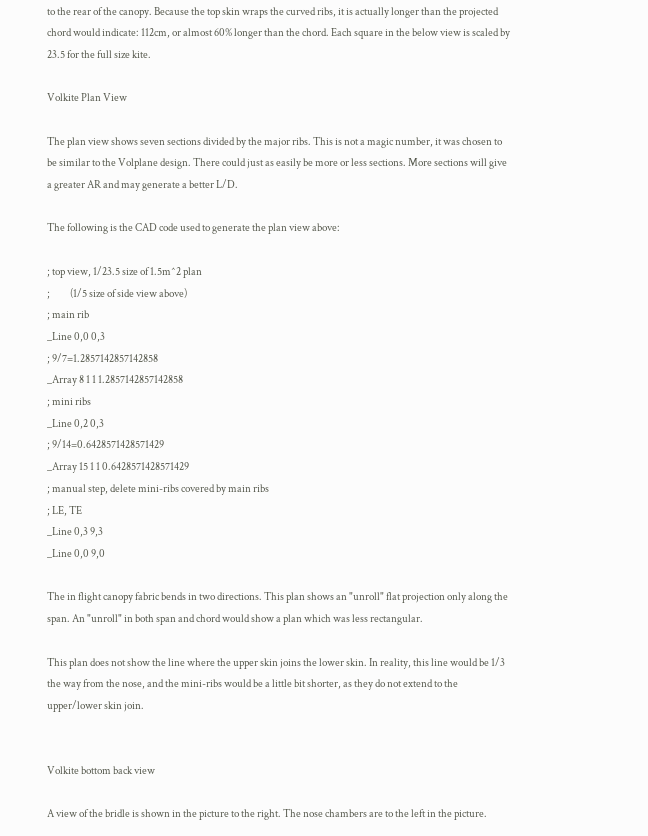to the rear of the canopy. Because the top skin wraps the curved ribs, it is actually longer than the projected chord would indicate: 112cm, or almost 60% longer than the chord. Each square in the below view is scaled by 23.5 for the full size kite.

Volkite Plan View

The plan view shows seven sections divided by the major ribs. This is not a magic number, it was chosen to be similar to the Volplane design. There could just as easily be more or less sections. More sections will give a greater AR and may generate a better L/D.

The following is the CAD code used to generate the plan view above:

; top view, 1/23.5 size of 1.5m^2 plan
;          (1/5 size of side view above)
; main rib
_Line 0,0 0,3
; 9/7=1.2857142857142858
_Array 8 1 1 1.2857142857142858
; mini ribs
_Line 0,2 0,3
; 9/14=0.6428571428571429
_Array 15 1 1 0.6428571428571429
; manual step, delete mini-ribs covered by main ribs
; LE, TE
_Line 0,3 9,3
_Line 0,0 9,0

The in flight canopy fabric bends in two directions. This plan shows an "unroll" flat projection only along the span. An "unroll" in both span and chord would show a plan which was less rectangular.

This plan does not show the line where the upper skin joins the lower skin. In reality, this line would be 1/3 the way from the nose, and the mini-ribs would be a little bit shorter, as they do not extend to the upper/lower skin join.


Volkite bottom back view

A view of the bridle is shown in the picture to the right. The nose chambers are to the left in the picture.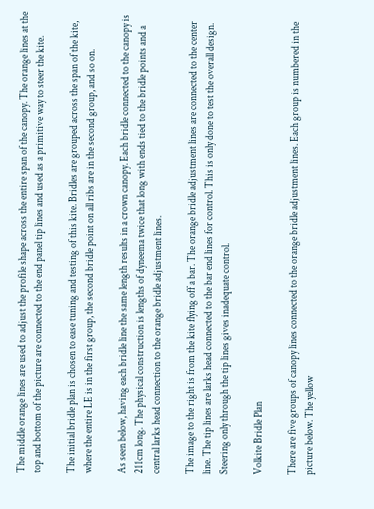The middle orange lines are used to adjust the profile shape across the entire span of the canopy. The orange lines at the top and bottom of the picture are connected to the end panel tip lines and used as a primitive way to steer the kite.

The initial bridle plan is chosen to ease tuning and testing of this kite. Bridles are grouped across the span of the kite, where the entire LE is in the first group, the second bridle point on all ribs are in the second group, and so on.

As seen below, having each bridle line the same length results in a crown canopy. Each bridle connected to the canopy is 211cm long. The physical construction is lengths of dyneema twice that long with ends tied to the bridle points and a central larks head connection to the orange bridle adjustment lines.

The image to the right is from the kite flying off a bar. The orange bridle adjustment lines are connected to the center line. The tip lines are larks head connected to the bar end lines for control. This is only done to test the overall design. Steering only through the tip lines gives inadequate control.

Volkite Bridle Plan

There are five groups of canopy lines connected to the orange bridle adjustment lines. Each group is numbered in the picture below. The yellow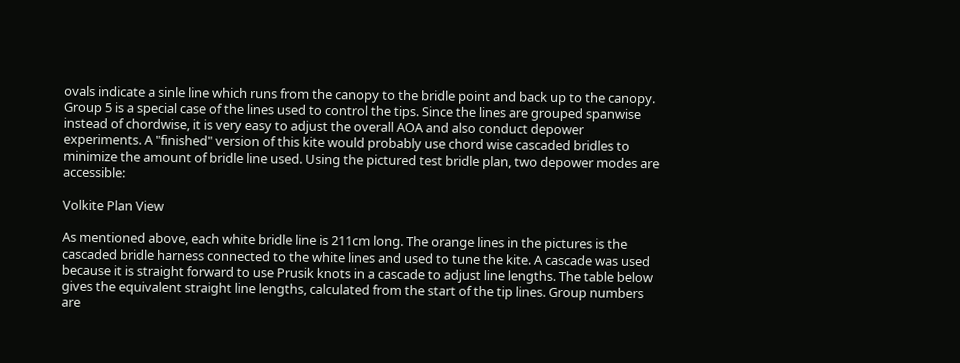ovals indicate a sinle line which runs from the canopy to the bridle point and back up to the canopy. Group 5 is a special case of the lines used to control the tips. Since the lines are grouped spanwise instead of chordwise, it is very easy to adjust the overall AOA and also conduct depower experiments. A "finished" version of this kite would probably use chord wise cascaded bridles to minimize the amount of bridle line used. Using the pictured test bridle plan, two depower modes are accessible:

Volkite Plan View

As mentioned above, each white bridle line is 211cm long. The orange lines in the pictures is the cascaded bridle harness connected to the white lines and used to tune the kite. A cascade was used because it is straight forward to use Prusik knots in a cascade to adjust line lengths. The table below gives the equivalent straight line lengths, calculated from the start of the tip lines. Group numbers are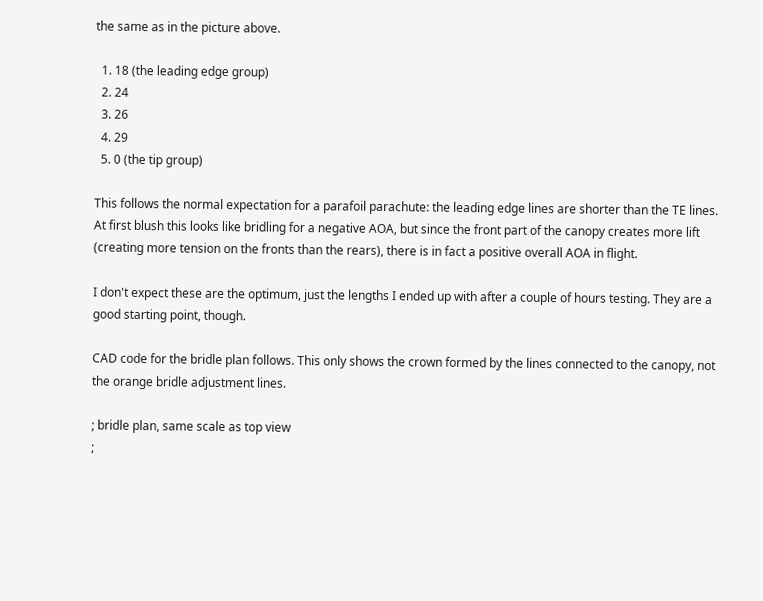the same as in the picture above.

  1. 18 (the leading edge group)
  2. 24
  3. 26
  4. 29
  5. 0 (the tip group)

This follows the normal expectation for a parafoil parachute: the leading edge lines are shorter than the TE lines. At first blush this looks like bridling for a negative AOA, but since the front part of the canopy creates more lift (creating more tension on the fronts than the rears), there is in fact a positive overall AOA in flight.

I don't expect these are the optimum, just the lengths I ended up with after a couple of hours testing. They are a good starting point, though.

CAD code for the bridle plan follows. This only shows the crown formed by the lines connected to the canopy, not the orange bridle adjustment lines.

; bridle plan, same scale as top view
;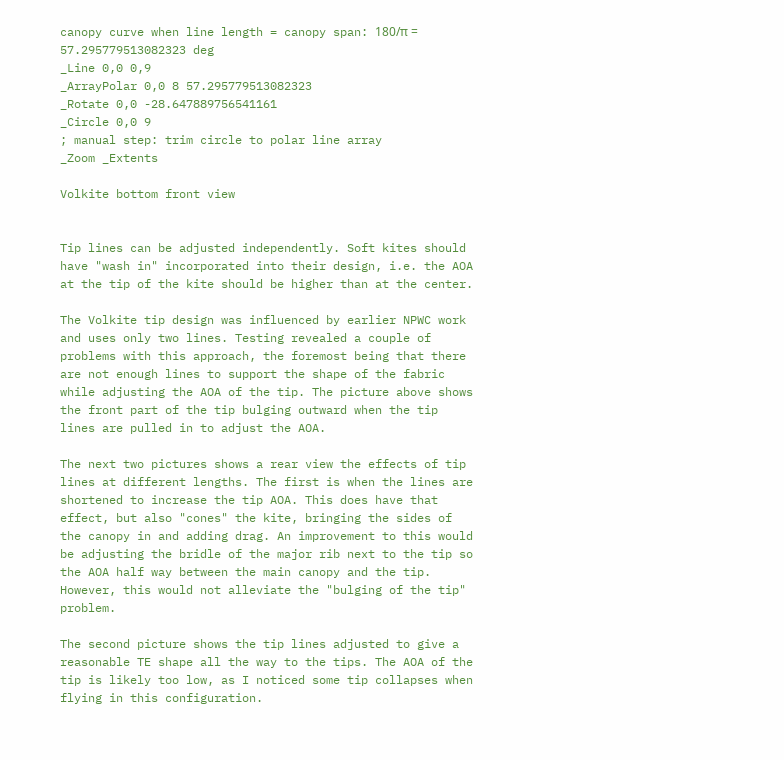canopy curve when line length = canopy span: 180/π = 57.295779513082323 deg
_Line 0,0 0,9
_ArrayPolar 0,0 8 57.295779513082323
_Rotate 0,0 -28.647889756541161
_Circle 0,0 9
; manual step: trim circle to polar line array
_Zoom _Extents

Volkite bottom front view


Tip lines can be adjusted independently. Soft kites should have "wash in" incorporated into their design, i.e. the AOA at the tip of the kite should be higher than at the center.

The Volkite tip design was influenced by earlier NPWC work and uses only two lines. Testing revealed a couple of problems with this approach, the foremost being that there are not enough lines to support the shape of the fabric while adjusting the AOA of the tip. The picture above shows the front part of the tip bulging outward when the tip lines are pulled in to adjust the AOA.

The next two pictures shows a rear view the effects of tip lines at different lengths. The first is when the lines are shortened to increase the tip AOA. This does have that effect, but also "cones" the kite, bringing the sides of the canopy in and adding drag. An improvement to this would be adjusting the bridle of the major rib next to the tip so the AOA half way between the main canopy and the tip. However, this would not alleviate the "bulging of the tip" problem.

The second picture shows the tip lines adjusted to give a reasonable TE shape all the way to the tips. The AOA of the tip is likely too low, as I noticed some tip collapses when flying in this configuration.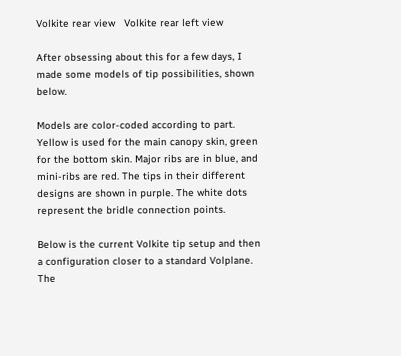Volkite rear view   Volkite rear left view

After obsessing about this for a few days, I made some models of tip possibilities, shown below.

Models are color-coded according to part. Yellow is used for the main canopy skin, green for the bottom skin. Major ribs are in blue, and mini-ribs are red. The tips in their different designs are shown in purple. The white dots represent the bridle connection points.

Below is the current Volkite tip setup and then a configuration closer to a standard Volplane. The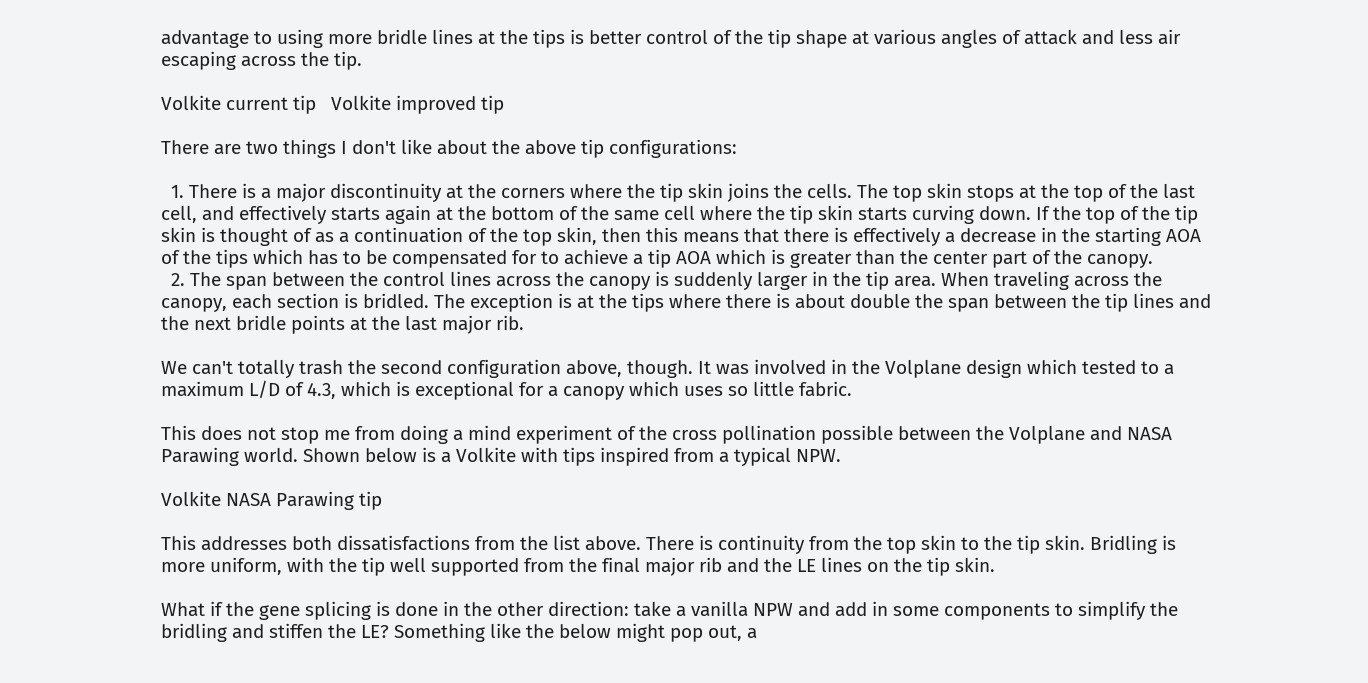advantage to using more bridle lines at the tips is better control of the tip shape at various angles of attack and less air escaping across the tip.

Volkite current tip   Volkite improved tip

There are two things I don't like about the above tip configurations:

  1. There is a major discontinuity at the corners where the tip skin joins the cells. The top skin stops at the top of the last cell, and effectively starts again at the bottom of the same cell where the tip skin starts curving down. If the top of the tip skin is thought of as a continuation of the top skin, then this means that there is effectively a decrease in the starting AOA of the tips which has to be compensated for to achieve a tip AOA which is greater than the center part of the canopy.
  2. The span between the control lines across the canopy is suddenly larger in the tip area. When traveling across the canopy, each section is bridled. The exception is at the tips where there is about double the span between the tip lines and the next bridle points at the last major rib.

We can't totally trash the second configuration above, though. It was involved in the Volplane design which tested to a maximum L/D of 4.3, which is exceptional for a canopy which uses so little fabric.

This does not stop me from doing a mind experiment of the cross pollination possible between the Volplane and NASA Parawing world. Shown below is a Volkite with tips inspired from a typical NPW.

Volkite NASA Parawing tip

This addresses both dissatisfactions from the list above. There is continuity from the top skin to the tip skin. Bridling is more uniform, with the tip well supported from the final major rib and the LE lines on the tip skin.

What if the gene splicing is done in the other direction: take a vanilla NPW and add in some components to simplify the bridling and stiffen the LE? Something like the below might pop out, a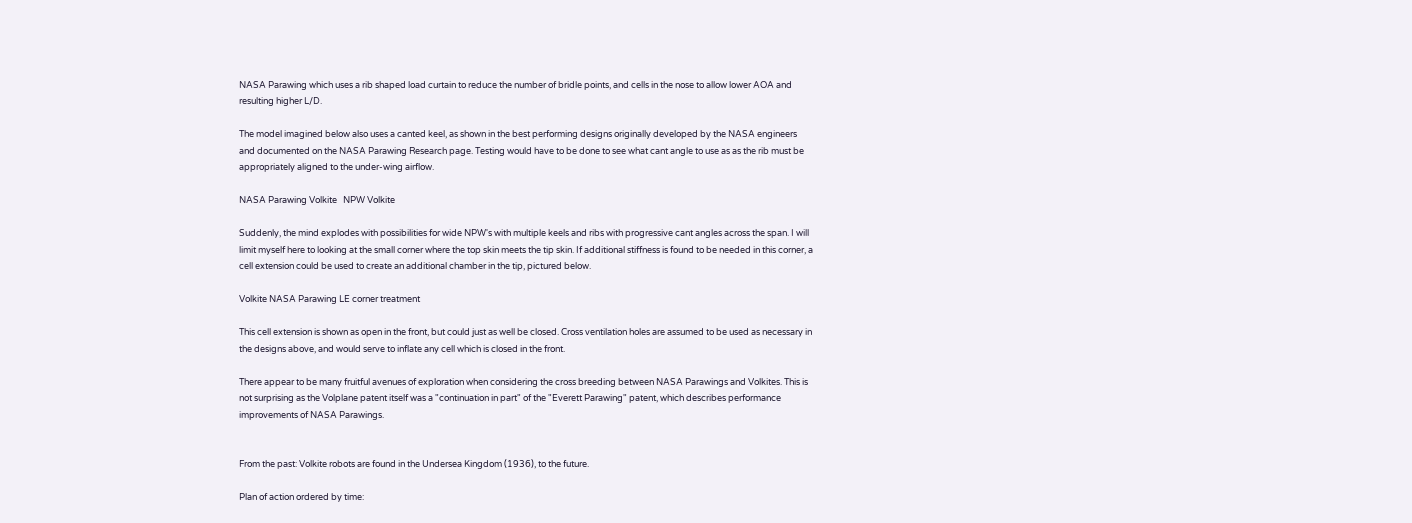NASA Parawing which uses a rib shaped load curtain to reduce the number of bridle points, and cells in the nose to allow lower AOA and resulting higher L/D.

The model imagined below also uses a canted keel, as shown in the best performing designs originally developed by the NASA engineers and documented on the NASA Parawing Research page. Testing would have to be done to see what cant angle to use as as the rib must be appropriately aligned to the under-wing airflow.

NASA Parawing Volkite   NPW Volkite

Suddenly, the mind explodes with possibilities for wide NPW's with multiple keels and ribs with progressive cant angles across the span. I will limit myself here to looking at the small corner where the top skin meets the tip skin. If additional stiffness is found to be needed in this corner, a cell extension could be used to create an additional chamber in the tip, pictured below.

Volkite NASA Parawing LE corner treatment

This cell extension is shown as open in the front, but could just as well be closed. Cross ventilation holes are assumed to be used as necessary in the designs above, and would serve to inflate any cell which is closed in the front.

There appear to be many fruitful avenues of exploration when considering the cross breeding between NASA Parawings and Volkites. This is not surprising as the Volplane patent itself was a "continuation in part" of the "Everett Parawing" patent, which describes performance improvements of NASA Parawings.


From the past: Volkite robots are found in the Undersea Kingdom (1936), to the future.

Plan of action ordered by time: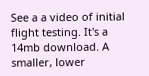See a a video of initial flight testing. It's a 14mb download. A smaller, lower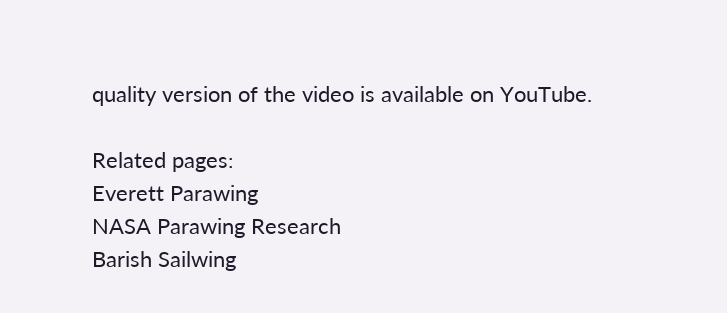quality version of the video is available on YouTube.

Related pages:
Everett Parawing
NASA Parawing Research
Barish Sailwing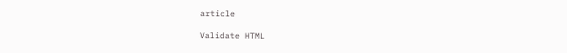article

Validate HTML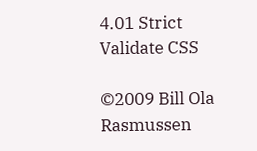4.01 Strict Validate CSS

©2009 Bill Ola Rasmussen